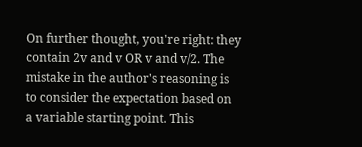On further thought, you're right: they contain 2v and v OR v and v/2. The mistake in the author's reasoning is to consider the expectation based on a variable starting point. This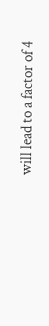will lead to a factor of 4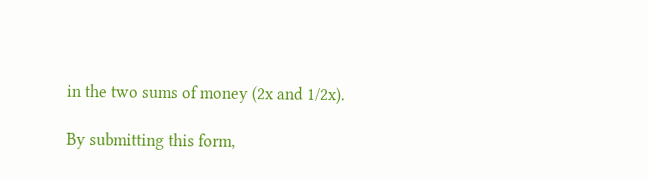in the two sums of money (2x and 1/2x).

By submitting this form,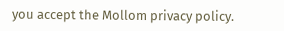you accept the Mollom privacy policy.